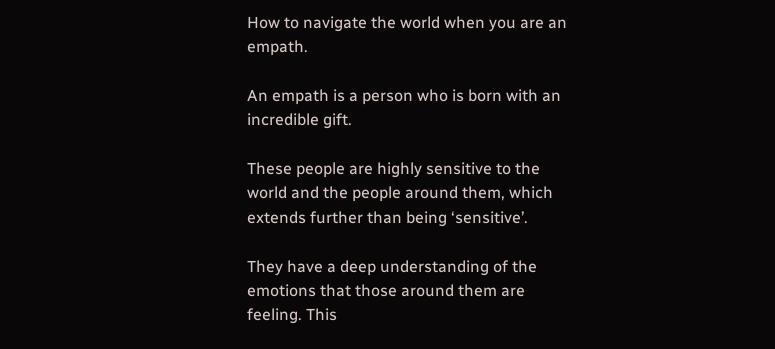How to navigate the world when you are an empath.

An empath is a person who is born with an incredible gift.

These people are highly sensitive to the world and the people around them, which extends further than being ‘sensitive’.

They have a deep understanding of the emotions that those around them are feeling. This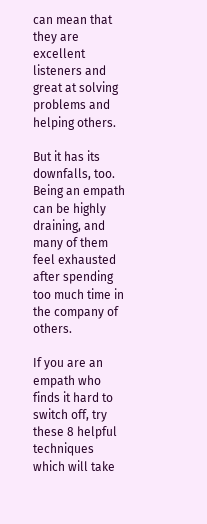can mean that they are excellent listeners and great at solving problems and helping others.

But it has its downfalls, too. Being an empath can be highly draining, and many of them feel exhausted after spending too much time in the company of others.

If you are an empath who finds it hard to switch off, try these 8 helpful techniques which will take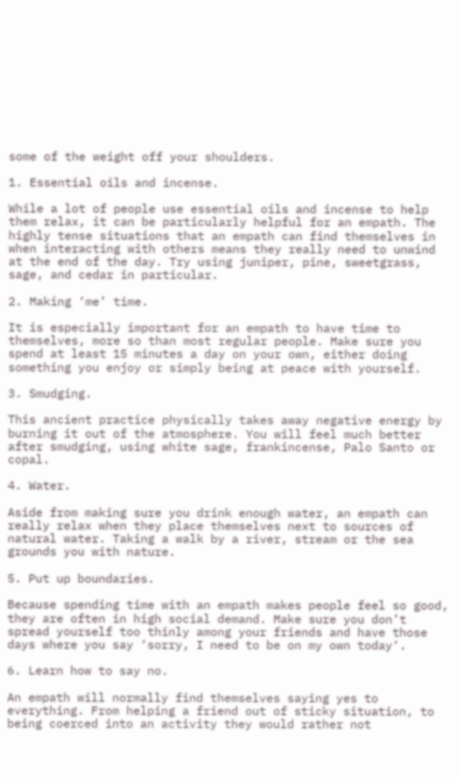some of the weight off your shoulders.

1. Essential oils and incense.

While a lot of people use essential oils and incense to help them relax, it can be particularly helpful for an empath. The highly tense situations that an empath can find themselves in when interacting with others means they really need to unwind at the end of the day. Try using juniper, pine, sweetgrass, sage, and cedar in particular.

2. Making ‘me’ time.

It is especially important for an empath to have time to themselves, more so than most regular people. Make sure you spend at least 15 minutes a day on your own, either doing something you enjoy or simply being at peace with yourself.

3. Smudging.

This ancient practice physically takes away negative energy by burning it out of the atmosphere. You will feel much better after smudging, using white sage, frankincense, Palo Santo or copal.

4. Water.

Aside from making sure you drink enough water, an empath can really relax when they place themselves next to sources of natural water. Taking a walk by a river, stream or the sea grounds you with nature.

5. Put up boundaries.

Because spending time with an empath makes people feel so good, they are often in high social demand. Make sure you don’t spread yourself too thinly among your friends and have those days where you say ‘sorry, I need to be on my own today‘.

6. Learn how to say no.

An empath will normally find themselves saying yes to everything. From helping a friend out of sticky situation, to being coerced into an activity they would rather not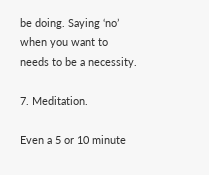be doing. Saying ‘no’ when you want to needs to be a necessity.

7. Meditation.

Even a 5 or 10 minute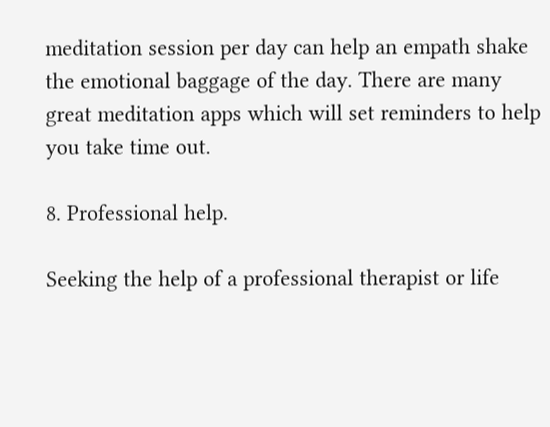meditation session per day can help an empath shake the emotional baggage of the day. There are many great meditation apps which will set reminders to help you take time out.

8. Professional help.

Seeking the help of a professional therapist or life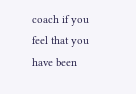coach if you feel that you have been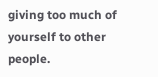giving too much of yourself to other people.